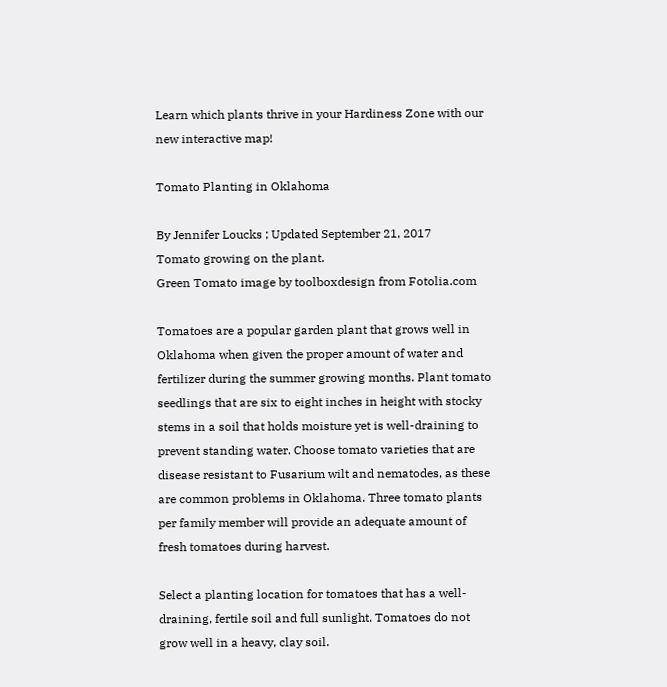Learn which plants thrive in your Hardiness Zone with our new interactive map!

Tomato Planting in Oklahoma

By Jennifer Loucks ; Updated September 21, 2017
Tomato growing on the plant.
Green Tomato image by toolboxdesign from Fotolia.com

Tomatoes are a popular garden plant that grows well in Oklahoma when given the proper amount of water and fertilizer during the summer growing months. Plant tomato seedlings that are six to eight inches in height with stocky stems in a soil that holds moisture yet is well-draining to prevent standing water. Choose tomato varieties that are disease resistant to Fusarium wilt and nematodes, as these are common problems in Oklahoma. Three tomato plants per family member will provide an adequate amount of fresh tomatoes during harvest.

Select a planting location for tomatoes that has a well-draining, fertile soil and full sunlight. Tomatoes do not grow well in a heavy, clay soil.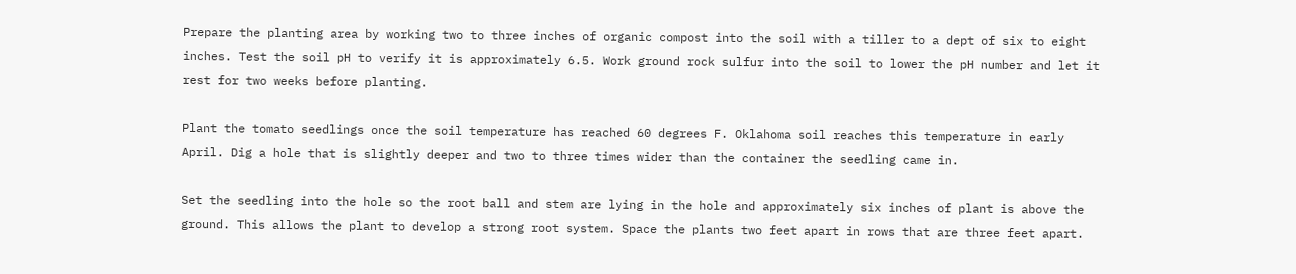Prepare the planting area by working two to three inches of organic compost into the soil with a tiller to a dept of six to eight inches. Test the soil pH to verify it is approximately 6.5. Work ground rock sulfur into the soil to lower the pH number and let it rest for two weeks before planting.

Plant the tomato seedlings once the soil temperature has reached 60 degrees F. Oklahoma soil reaches this temperature in early April. Dig a hole that is slightly deeper and two to three times wider than the container the seedling came in.

Set the seedling into the hole so the root ball and stem are lying in the hole and approximately six inches of plant is above the ground. This allows the plant to develop a strong root system. Space the plants two feet apart in rows that are three feet apart.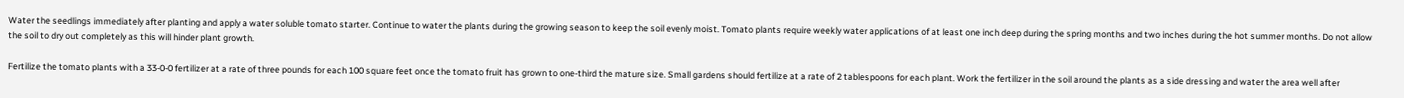Water the seedlings immediately after planting and apply a water soluble tomato starter. Continue to water the plants during the growing season to keep the soil evenly moist. Tomato plants require weekly water applications of at least one inch deep during the spring months and two inches during the hot summer months. Do not allow the soil to dry out completely as this will hinder plant growth.

Fertilize the tomato plants with a 33-0-0 fertilizer at a rate of three pounds for each 100 square feet once the tomato fruit has grown to one-third the mature size. Small gardens should fertilize at a rate of 2 tablespoons for each plant. Work the fertilizer in the soil around the plants as a side dressing and water the area well after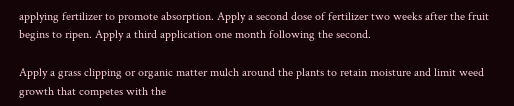applying fertilizer to promote absorption. Apply a second dose of fertilizer two weeks after the fruit begins to ripen. Apply a third application one month following the second.

Apply a grass clipping or organic matter mulch around the plants to retain moisture and limit weed growth that competes with the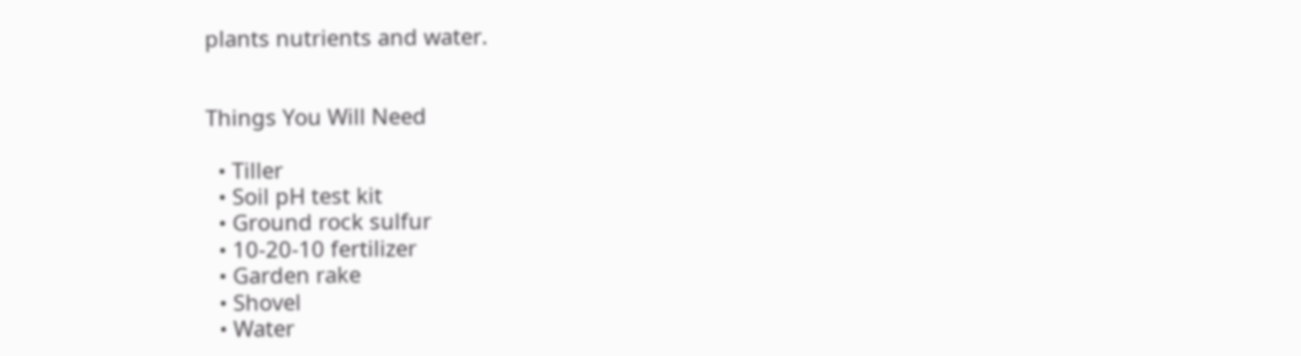plants nutrients and water.


Things You Will Need

  • Tiller
  • Soil pH test kit
  • Ground rock sulfur
  • 10-20-10 fertilizer
  • Garden rake
  • Shovel
  • Water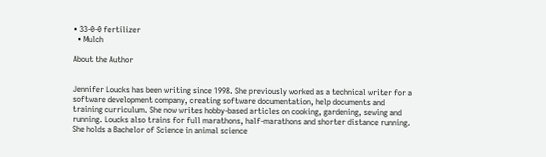• 33-0-0 fertilizer
  • Mulch

About the Author


Jennifer Loucks has been writing since 1998. She previously worked as a technical writer for a software development company, creating software documentation, help documents and training curriculum. She now writes hobby-based articles on cooking, gardening, sewing and running. Loucks also trains for full marathons, half-marathons and shorter distance running. She holds a Bachelor of Science in animal science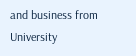and business from University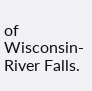of Wisconsin-River Falls.